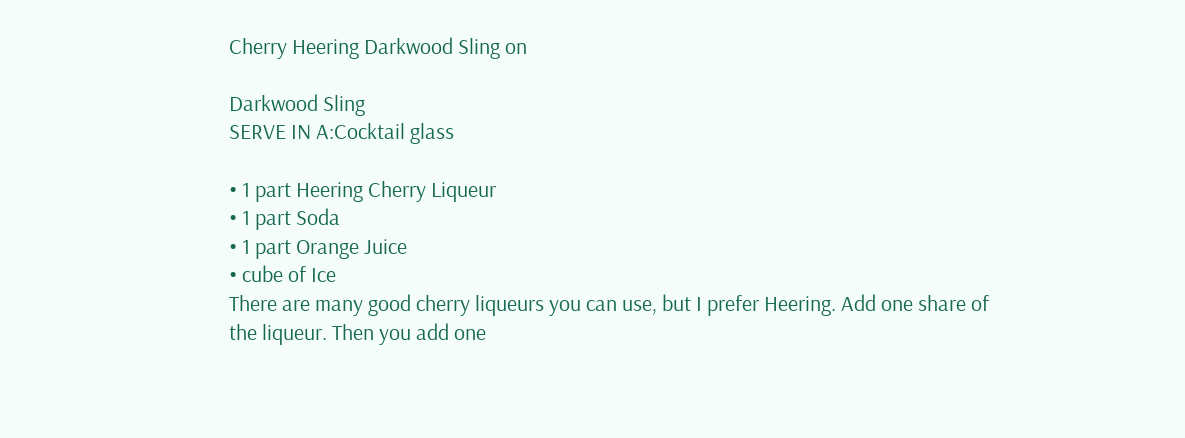Cherry Heering Darkwood Sling on

Darkwood Sling
SERVE IN A:Cocktail glass

• 1 part Heering Cherry Liqueur
• 1 part Soda
• 1 part Orange Juice
• cube of Ice
There are many good cherry liqueurs you can use, but I prefer Heering. Add one share of the liqueur. Then you add one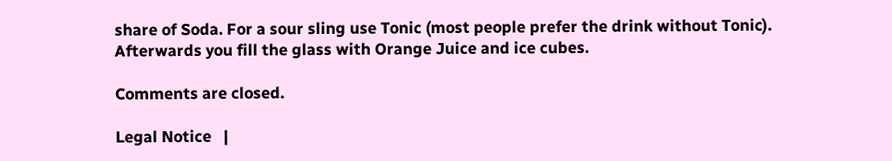share of Soda. For a sour sling use Tonic (most people prefer the drink without Tonic). Afterwards you fill the glass with Orange Juice and ice cubes.

Comments are closed.

Legal Notice   |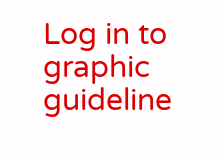Log in to graphic guideline